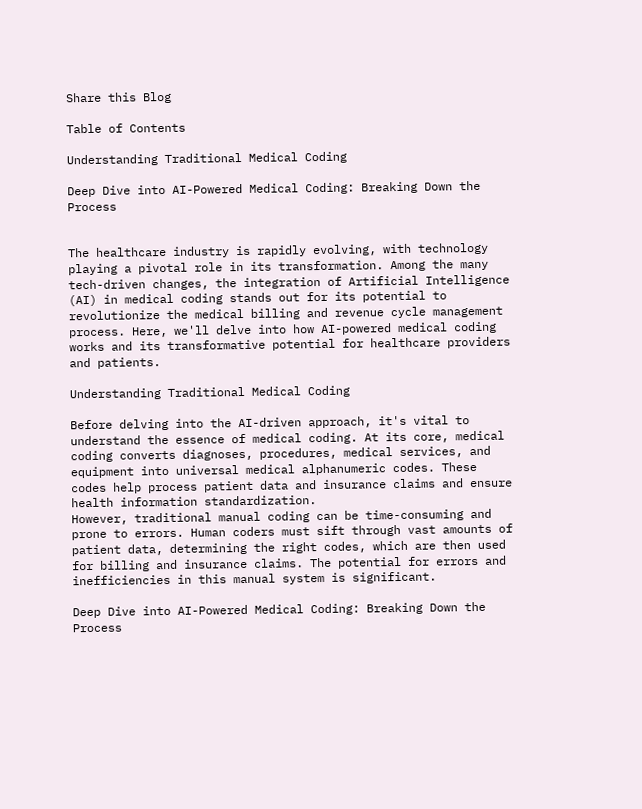Share this Blog

Table of Contents

Understanding Traditional Medical Coding

Deep Dive into AI-Powered Medical Coding: Breaking Down the Process


The healthcare industry is rapidly evolving, with technology playing a pivotal role in its transformation. Among the many tech-driven changes, the integration of Artificial Intelligence (AI) in medical coding stands out for its potential to revolutionize the medical billing and revenue cycle management process. Here, we'll delve into how AI-powered medical coding works and its transformative potential for healthcare providers and patients.

Understanding Traditional Medical Coding

Before delving into the AI-driven approach, it's vital to understand the essence of medical coding. At its core, medical coding converts diagnoses, procedures, medical services, and equipment into universal medical alphanumeric codes. These codes help process patient data and insurance claims and ensure health information standardization.
However, traditional manual coding can be time-consuming and prone to errors. Human coders must sift through vast amounts of patient data, determining the right codes, which are then used for billing and insurance claims. The potential for errors and inefficiencies in this manual system is significant.

Deep Dive into AI-Powered Medical Coding: Breaking Down the Process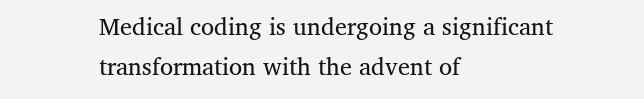Medical coding is undergoing a significant transformation with the advent of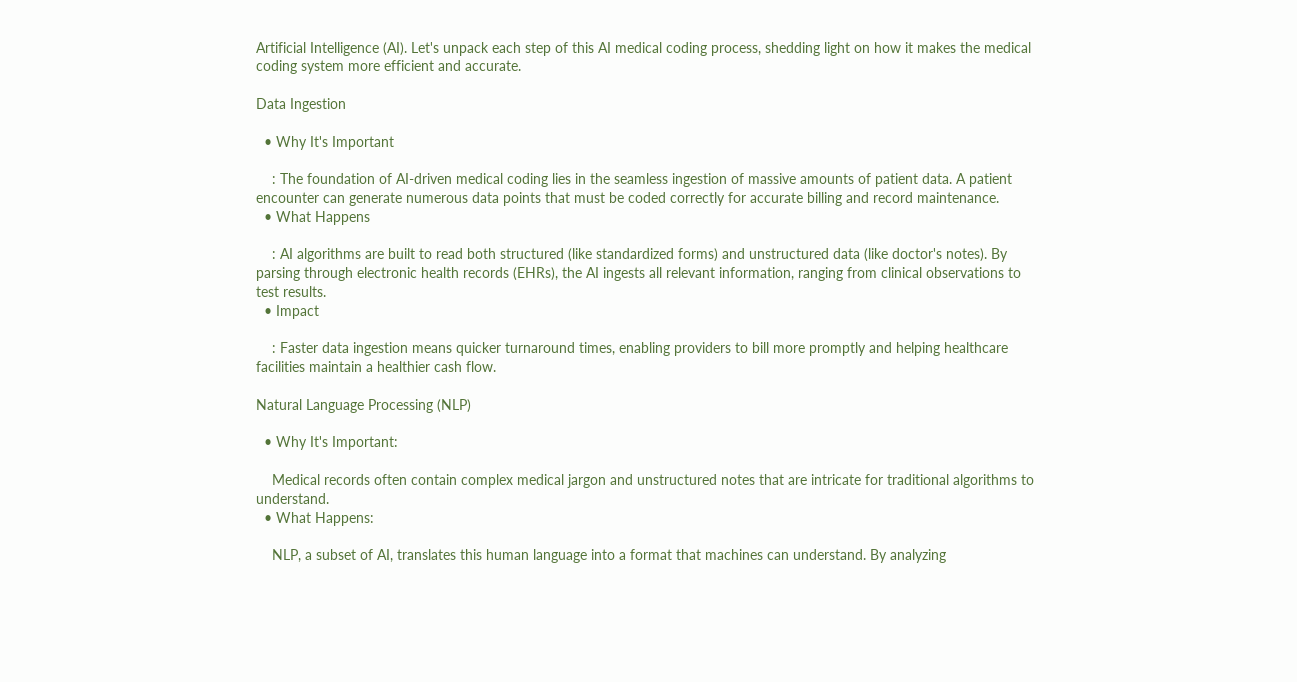Artificial Intelligence (AI). Let's unpack each step of this AI medical coding process, shedding light on how it makes the medical coding system more efficient and accurate.

Data Ingestion

  • Why It's Important

    : The foundation of AI-driven medical coding lies in the seamless ingestion of massive amounts of patient data. A patient encounter can generate numerous data points that must be coded correctly for accurate billing and record maintenance.
  • What Happens

    : AI algorithms are built to read both structured (like standardized forms) and unstructured data (like doctor's notes). By parsing through electronic health records (EHRs), the AI ingests all relevant information, ranging from clinical observations to test results.
  • Impact

    : Faster data ingestion means quicker turnaround times, enabling providers to bill more promptly and helping healthcare facilities maintain a healthier cash flow.

Natural Language Processing (NLP)

  • Why It's Important:

    Medical records often contain complex medical jargon and unstructured notes that are intricate for traditional algorithms to understand.
  • What Happens:

    NLP, a subset of AI, translates this human language into a format that machines can understand. By analyzing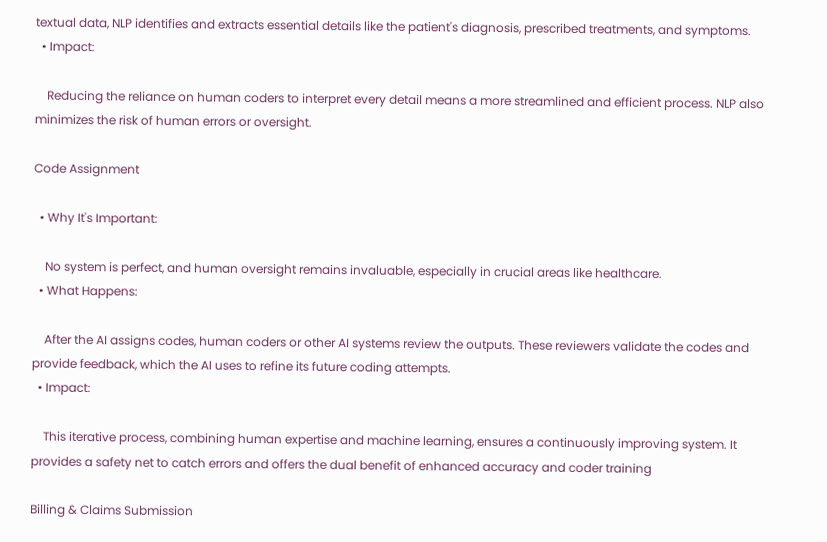textual data, NLP identifies and extracts essential details like the patient's diagnosis, prescribed treatments, and symptoms.
  • Impact:

    Reducing the reliance on human coders to interpret every detail means a more streamlined and efficient process. NLP also minimizes the risk of human errors or oversight.

Code Assignment

  • Why It's Important:

    No system is perfect, and human oversight remains invaluable, especially in crucial areas like healthcare.
  • What Happens:

    After the AI assigns codes, human coders or other AI systems review the outputs. These reviewers validate the codes and provide feedback, which the AI uses to refine its future coding attempts.
  • Impact:

    This iterative process, combining human expertise and machine learning, ensures a continuously improving system. It provides a safety net to catch errors and offers the dual benefit of enhanced accuracy and coder training

Billing & Claims Submission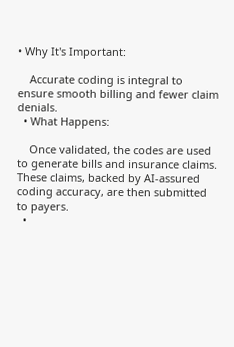• Why It's Important:

    Accurate coding is integral to ensure smooth billing and fewer claim denials.
  • What Happens:

    Once validated, the codes are used to generate bills and insurance claims. These claims, backed by AI-assured coding accuracy, are then submitted to payers.
  •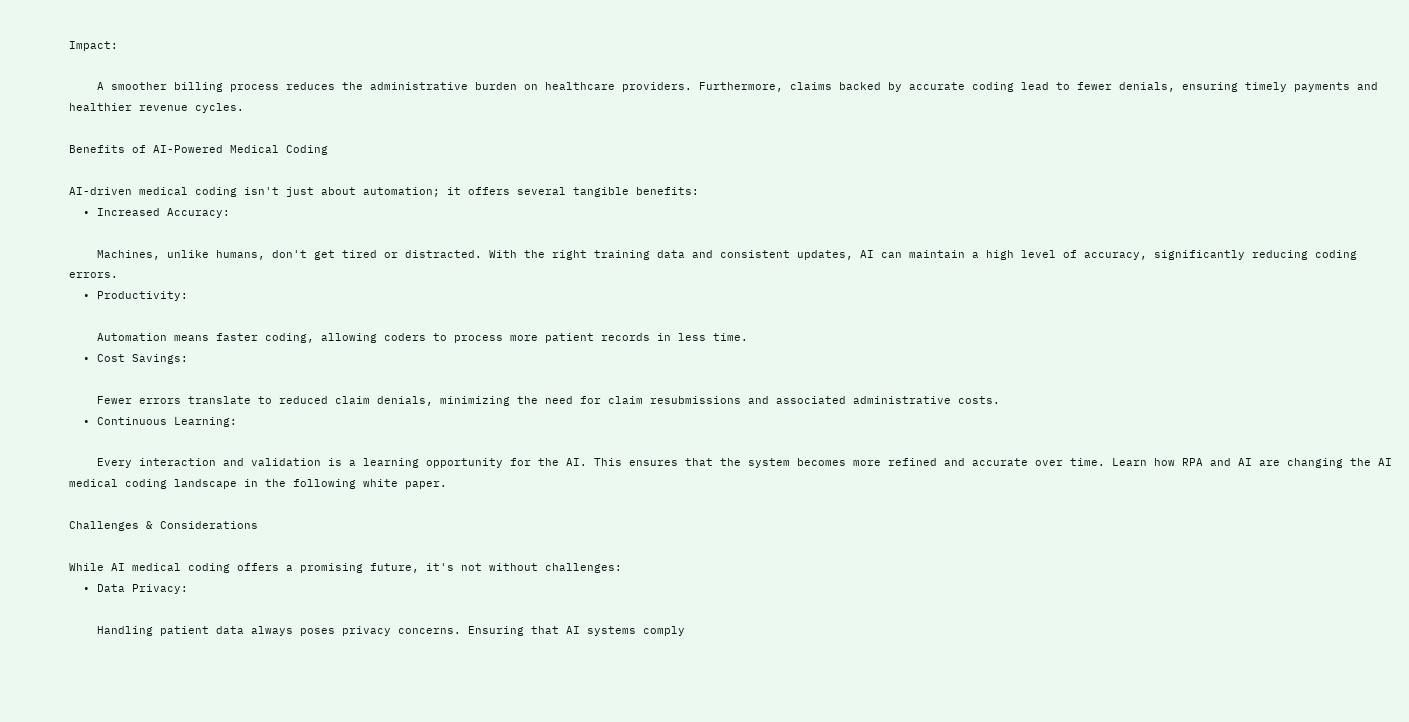Impact:

    A smoother billing process reduces the administrative burden on healthcare providers. Furthermore, claims backed by accurate coding lead to fewer denials, ensuring timely payments and healthier revenue cycles.

Benefits of AI-Powered Medical Coding

AI-driven medical coding isn't just about automation; it offers several tangible benefits:
  • Increased Accuracy:

    Machines, unlike humans, don't get tired or distracted. With the right training data and consistent updates, AI can maintain a high level of accuracy, significantly reducing coding errors.
  • Productivity:

    Automation means faster coding, allowing coders to process more patient records in less time.
  • Cost Savings:

    Fewer errors translate to reduced claim denials, minimizing the need for claim resubmissions and associated administrative costs.
  • Continuous Learning:

    Every interaction and validation is a learning opportunity for the AI. This ensures that the system becomes more refined and accurate over time. Learn how RPA and AI are changing the AI medical coding landscape in the following white paper.

Challenges & Considerations

While AI medical coding offers a promising future, it's not without challenges:
  • Data Privacy:

    Handling patient data always poses privacy concerns. Ensuring that AI systems comply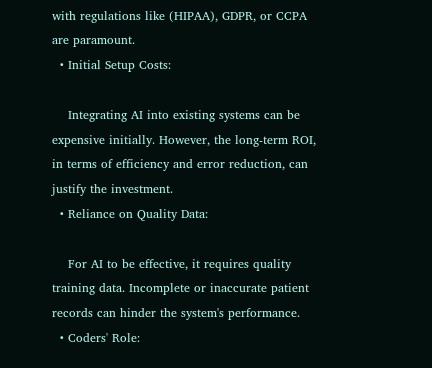with regulations like (HIPAA), GDPR, or CCPA are paramount.
  • Initial Setup Costs:

    Integrating AI into existing systems can be expensive initially. However, the long-term ROI, in terms of efficiency and error reduction, can justify the investment.
  • Reliance on Quality Data:

    For AI to be effective, it requires quality training data. Incomplete or inaccurate patient records can hinder the system's performance.
  • Coders' Role: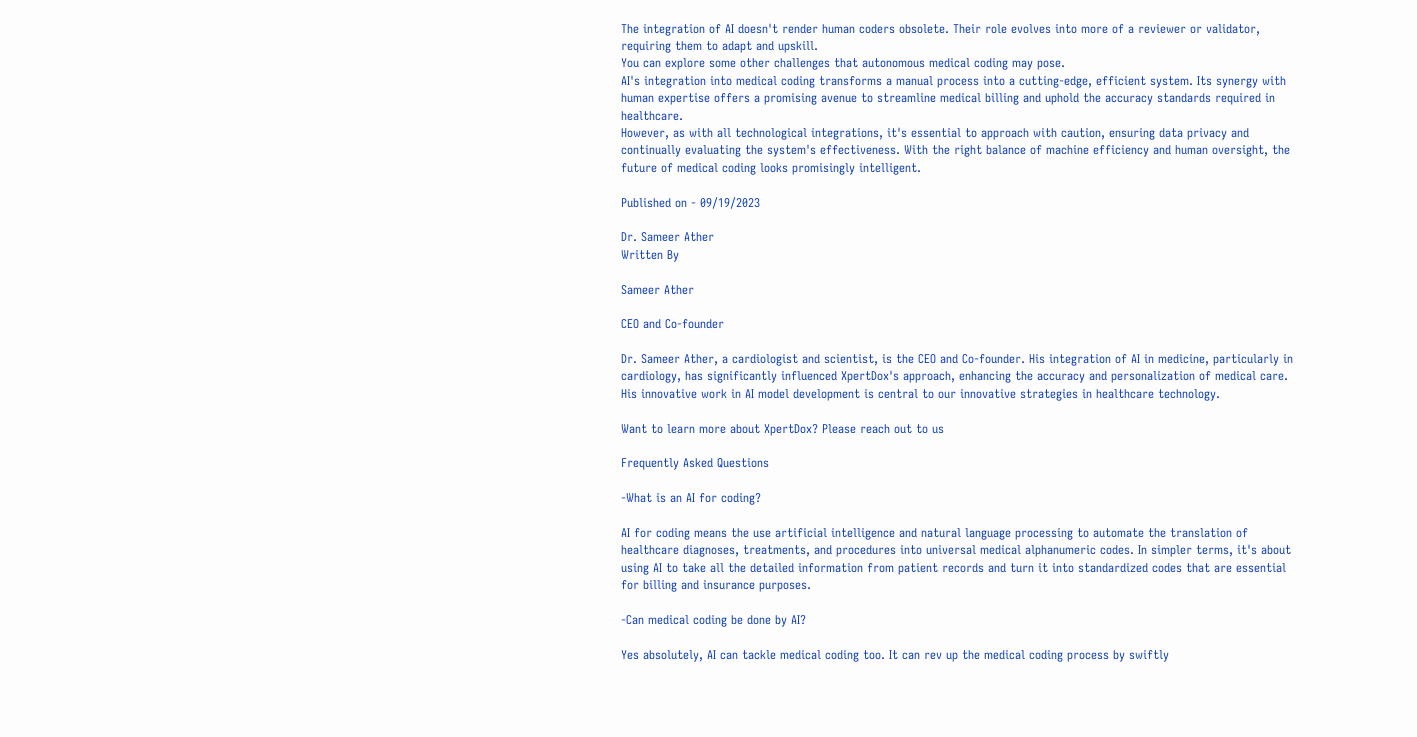The integration of AI doesn't render human coders obsolete. Their role evolves into more of a reviewer or validator, requiring them to adapt and upskill.
You can explore some other challenges that autonomous medical coding may pose.
AI's integration into medical coding transforms a manual process into a cutting-edge, efficient system. Its synergy with human expertise offers a promising avenue to streamline medical billing and uphold the accuracy standards required in healthcare.
However, as with all technological integrations, it's essential to approach with caution, ensuring data privacy and continually evaluating the system's effectiveness. With the right balance of machine efficiency and human oversight, the future of medical coding looks promisingly intelligent.

Published on - 09/19/2023

Dr. Sameer Ather
Written By

Sameer Ather

CEO and Co-founder

Dr. Sameer Ather, a cardiologist and scientist, is the CEO and Co-founder. His integration of AI in medicine, particularly in cardiology, has significantly influenced XpertDox's approach, enhancing the accuracy and personalization of medical care. His innovative work in AI model development is central to our innovative strategies in healthcare technology.

Want to learn more about XpertDox? Please reach out to us

Frequently Asked Questions

-What is an AI for coding?

AI for coding means the use artificial intelligence and natural language processing to automate the translation of healthcare diagnoses, treatments, and procedures into universal medical alphanumeric codes. In simpler terms, it's about using AI to take all the detailed information from patient records and turn it into standardized codes that are essential for billing and insurance purposes.

-Can medical coding be done by AI?

Yes absolutely, AI can tackle medical coding too. It can rev up the medical coding process by swiftly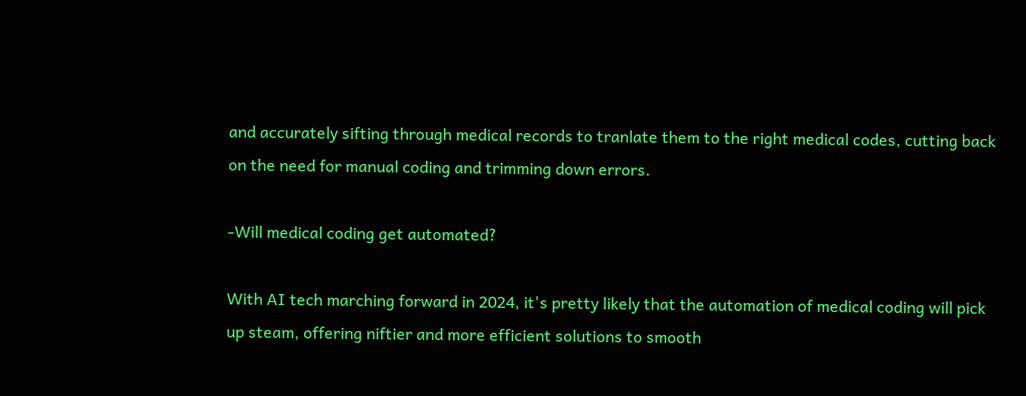and accurately sifting through medical records to tranlate them to the right medical codes, cutting back on the need for manual coding and trimming down errors.

-Will medical coding get automated?

With AI tech marching forward in 2024, it's pretty likely that the automation of medical coding will pick up steam, offering niftier and more efficient solutions to smooth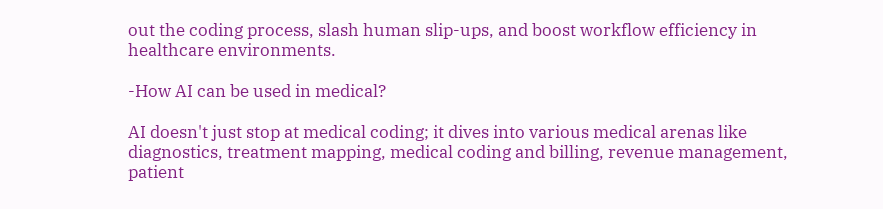out the coding process, slash human slip-ups, and boost workflow efficiency in healthcare environments.

-How AI can be used in medical?

AI doesn't just stop at medical coding; it dives into various medical arenas like diagnostics, treatment mapping, medical coding and billing, revenue management, patient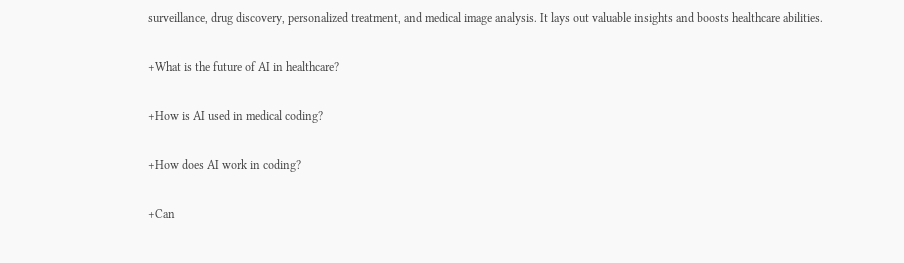surveillance, drug discovery, personalized treatment, and medical image analysis. It lays out valuable insights and boosts healthcare abilities.

+What is the future of AI in healthcare?

+How is AI used in medical coding?

+How does AI work in coding?

+Can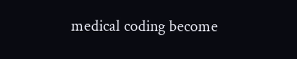medical coding become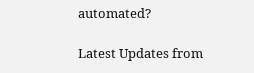automated?

Latest Updates from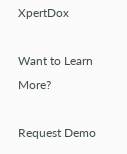XpertDox

Want to Learn More?

Request Demo